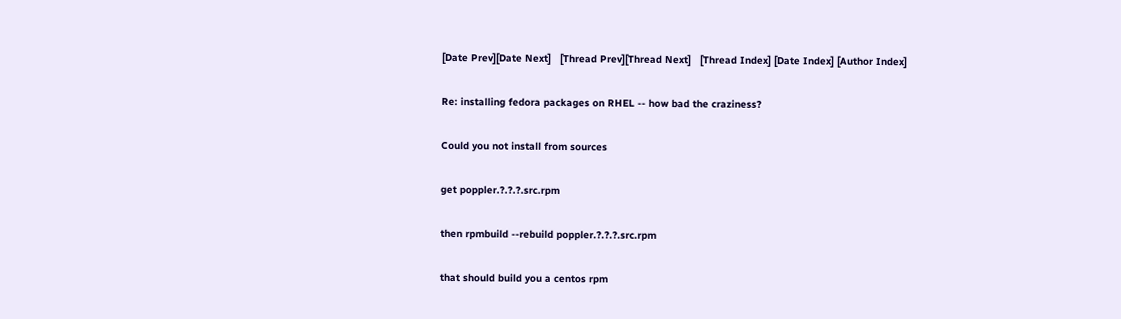[Date Prev][Date Next]   [Thread Prev][Thread Next]   [Thread Index] [Date Index] [Author Index]

Re: installing fedora packages on RHEL -- how bad the craziness?

Could you not install from sources

get poppler.?.?.?.src.rpm

then rpmbuild --rebuild poppler.?.?.?.src.rpm

that should build you a centos rpm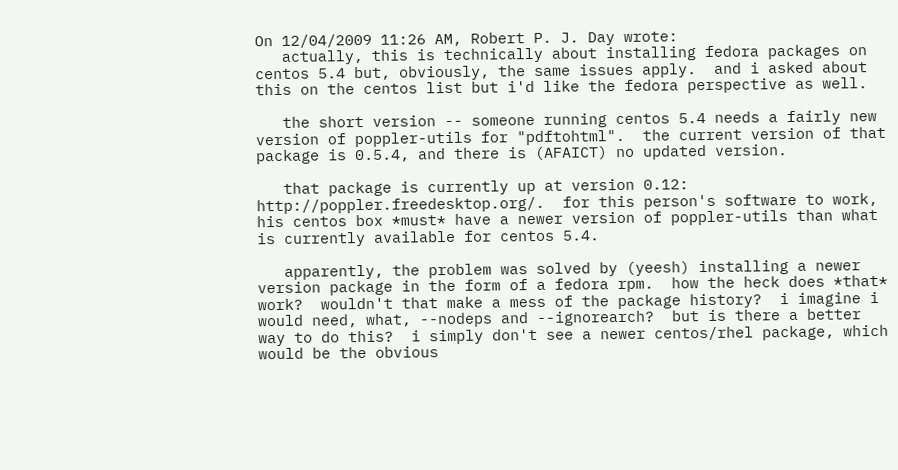On 12/04/2009 11:26 AM, Robert P. J. Day wrote:
   actually, this is technically about installing fedora packages on
centos 5.4 but, obviously, the same issues apply.  and i asked about
this on the centos list but i'd like the fedora perspective as well.

   the short version -- someone running centos 5.4 needs a fairly new
version of poppler-utils for "pdftohtml".  the current version of that
package is 0.5.4, and there is (AFAICT) no updated version.

   that package is currently up at version 0.12:
http://poppler.freedesktop.org/.  for this person's software to work,
his centos box *must* have a newer version of poppler-utils than what
is currently available for centos 5.4.

   apparently, the problem was solved by (yeesh) installing a newer
version package in the form of a fedora rpm.  how the heck does *that*
work?  wouldn't that make a mess of the package history?  i imagine i
would need, what, --nodeps and --ignorearch?  but is there a better
way to do this?  i simply don't see a newer centos/rhel package, which
would be the obvious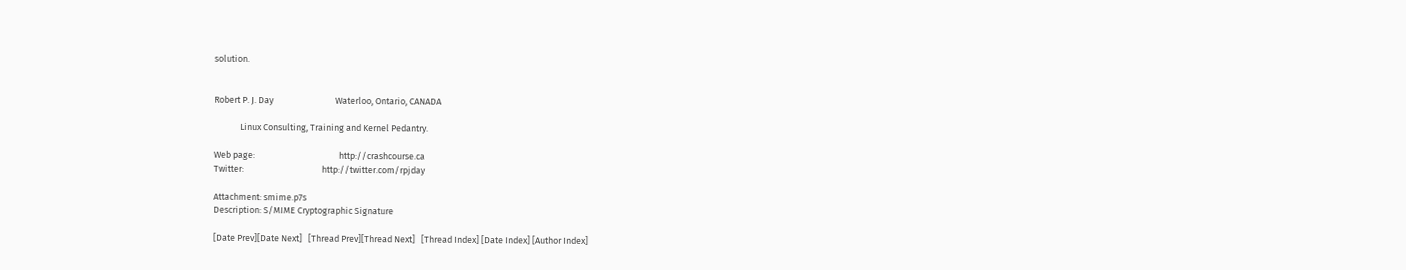solution.


Robert P. J. Day                               Waterloo, Ontario, CANADA

             Linux Consulting, Training and Kernel Pedantry.

Web page:                                          http://crashcourse.ca
Twitter:                                       http://twitter.com/rpjday

Attachment: smime.p7s
Description: S/MIME Cryptographic Signature

[Date Prev][Date Next]   [Thread Prev][Thread Next]   [Thread Index] [Date Index] [Author Index]